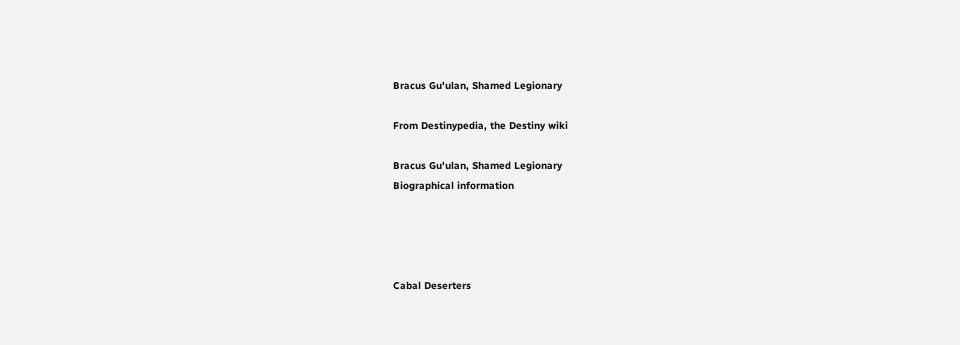Bracus Gu'ulan, Shamed Legionary

From Destinypedia, the Destiny wiki

Bracus Gu'ulan, Shamed Legionary
Biographical information




Cabal Deserters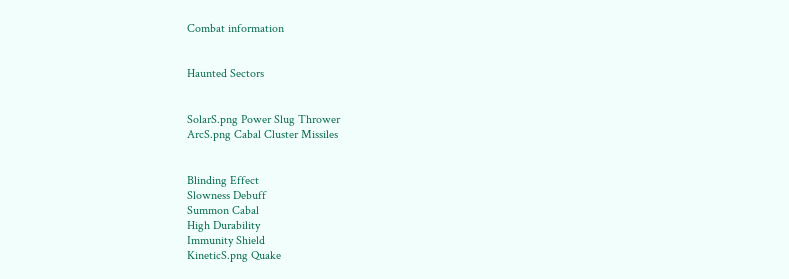Combat information


Haunted Sectors


SolarS.png Power Slug Thrower
ArcS.png Cabal Cluster Missiles


Blinding Effect
Slowness Debuff
Summon Cabal
High Durability
Immunity Shield
KineticS.png Quake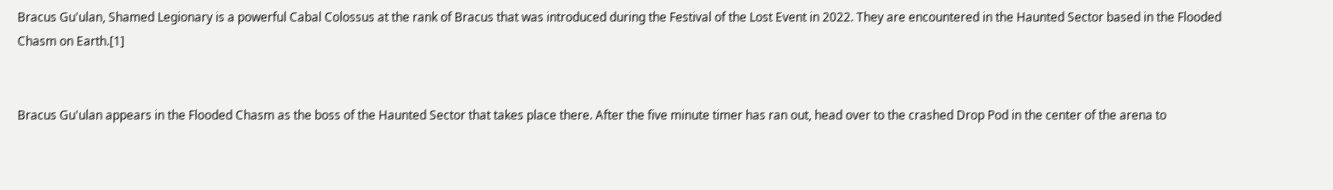Bracus Gu'ulan, Shamed Legionary is a powerful Cabal Colossus at the rank of Bracus that was introduced during the Festival of the Lost Event in 2022. They are encountered in the Haunted Sector based in the Flooded Chasm on Earth.[1]


Bracus Gu'ulan appears in the Flooded Chasm as the boss of the Haunted Sector that takes place there. After the five minute timer has ran out, head over to the crashed Drop Pod in the center of the arena to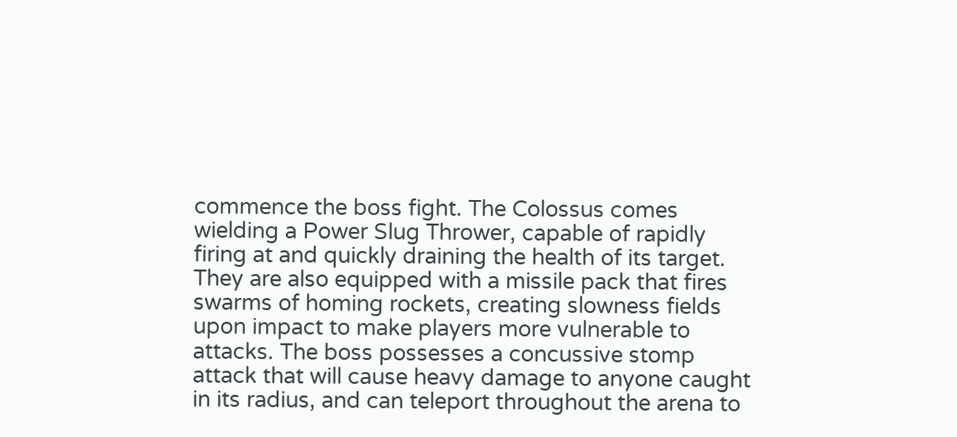commence the boss fight. The Colossus comes wielding a Power Slug Thrower, capable of rapidly firing at and quickly draining the health of its target. They are also equipped with a missile pack that fires swarms of homing rockets, creating slowness fields upon impact to make players more vulnerable to attacks. The boss possesses a concussive stomp attack that will cause heavy damage to anyone caught in its radius, and can teleport throughout the arena to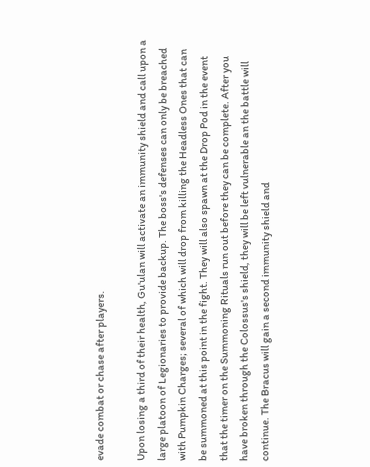evade combat or chase after players.

Upon losing a third of their health, Gu'ulan will activate an immunity shield and call upon a large platoon of Legionaries to provide backup. The boss's defenses can only be breached with Pumpkin Charges; several of which will drop from killing the Headless Ones that can be summoned at this point in the fight. They will also spawn at the Drop Pod in the event that the timer on the Summoning Rituals run out before they can be complete. After you have broken through the Colossus's shield, they will be left vulnerable an the battle will continue. The Bracus will gain a second immunity shield and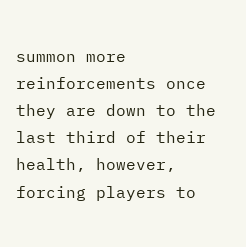summon more reinforcements once they are down to the last third of their health, however, forcing players to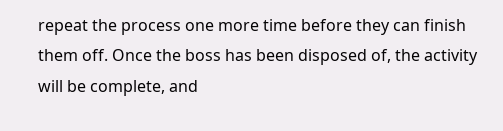repeat the process one more time before they can finish them off. Once the boss has been disposed of, the activity will be complete, and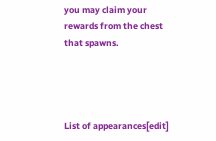you may claim your rewards from the chest that spawns.




List of appearances[edit]